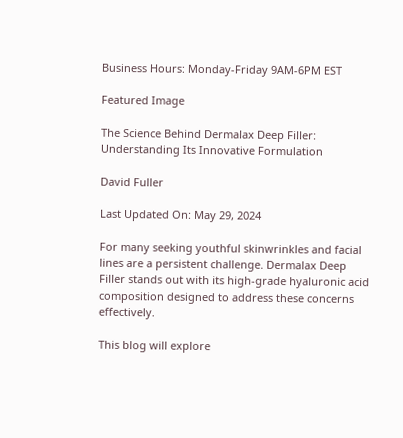Business Hours: Monday-Friday 9AM-6PM EST

Featured Image

The Science Behind Dermalax Deep Filler: Understanding Its Innovative Formulation

David Fuller

Last Updated On: May 29, 2024

For many seeking youthful skinwrinkles and facial lines are a persistent challenge. Dermalax Deep Filler stands out with its high-grade hyaluronic acid composition designed to address these concerns effectively.

This blog will explore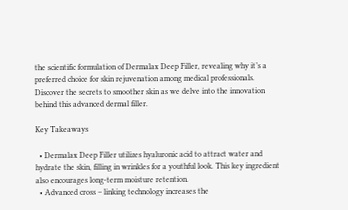the scientific formulation of Dermalax Deep Filler, revealing why it’s a preferred choice for skin rejuvenation among medical professionals. Discover the secrets to smoother skin as we delve into the innovation behind this advanced dermal filler.

Key Takeaways

  • Dermalax Deep Filler utilizes hyaluronic acid to attract water and hydrate the skin, filling in wrinkles for a youthful look. This key ingredient also encourages long-term moisture retention.
  • Advanced cross – linking technology increases the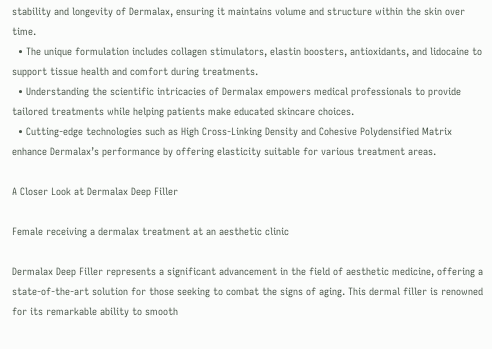stability and longevity of Dermalax, ensuring it maintains volume and structure within the skin over time.
  • The unique formulation includes collagen stimulators, elastin boosters, antioxidants, and lidocaine to support tissue health and comfort during treatments.
  • Understanding the scientific intricacies of Dermalax empowers medical professionals to provide tailored treatments while helping patients make educated skincare choices.
  • Cutting-edge technologies such as High Cross-Linking Density and Cohesive Polydensified Matrix enhance Dermalax’s performance by offering elasticity suitable for various treatment areas.

A Closer Look at Dermalax Deep Filler

Female receiving a dermalax treatment at an aesthetic clinic

Dermalax Deep Filler represents a significant advancement in the field of aesthetic medicine, offering a state-of-the-art solution for those seeking to combat the signs of aging. This dermal filler is renowned for its remarkable ability to smooth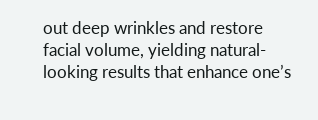out deep wrinkles and restore facial volume, yielding natural-looking results that enhance one’s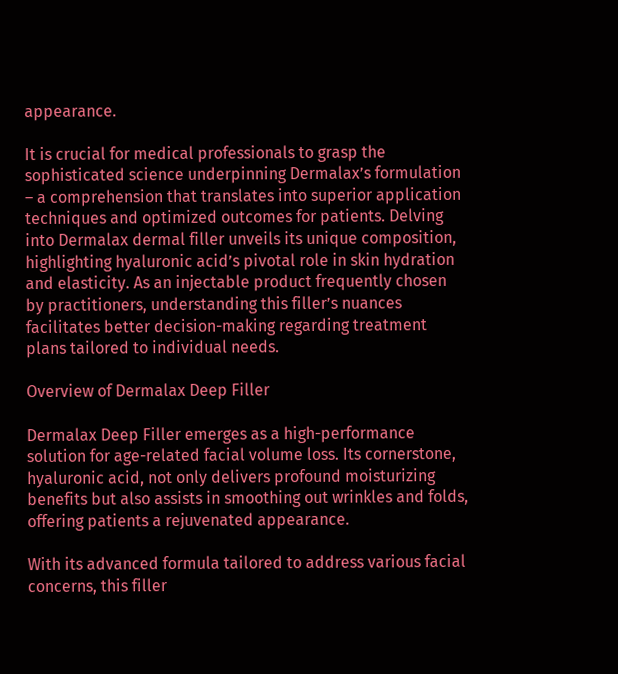appearance.

It is crucial for medical professionals to grasp the sophisticated science underpinning Dermalax’s formulation – a comprehension that translates into superior application techniques and optimized outcomes for patients. Delving into Dermalax dermal filler unveils its unique composition, highlighting hyaluronic acid’s pivotal role in skin hydration and elasticity. As an injectable product frequently chosen by practitioners, understanding this filler’s nuances facilitates better decision-making regarding treatment plans tailored to individual needs.

Overview of Dermalax Deep Filler

Dermalax Deep Filler emerges as a high-performance solution for age-related facial volume loss. Its cornerstone, hyaluronic acid, not only delivers profound moisturizing benefits but also assists in smoothing out wrinkles and folds, offering patients a rejuvenated appearance.

With its advanced formula tailored to address various facial concerns, this filler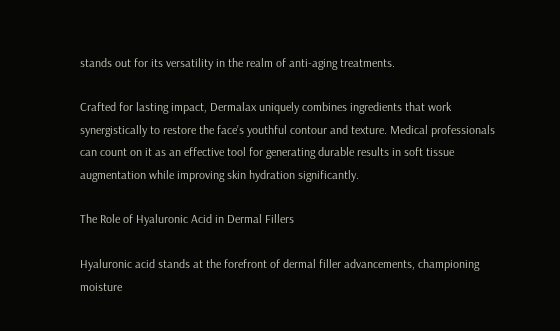stands out for its versatility in the realm of anti-aging treatments.

Crafted for lasting impact, Dermalax uniquely combines ingredients that work synergistically to restore the face’s youthful contour and texture. Medical professionals can count on it as an effective tool for generating durable results in soft tissue augmentation while improving skin hydration significantly.

The Role of Hyaluronic Acid in Dermal Fillers

Hyaluronic acid stands at the forefront of dermal filler advancements, championing moisture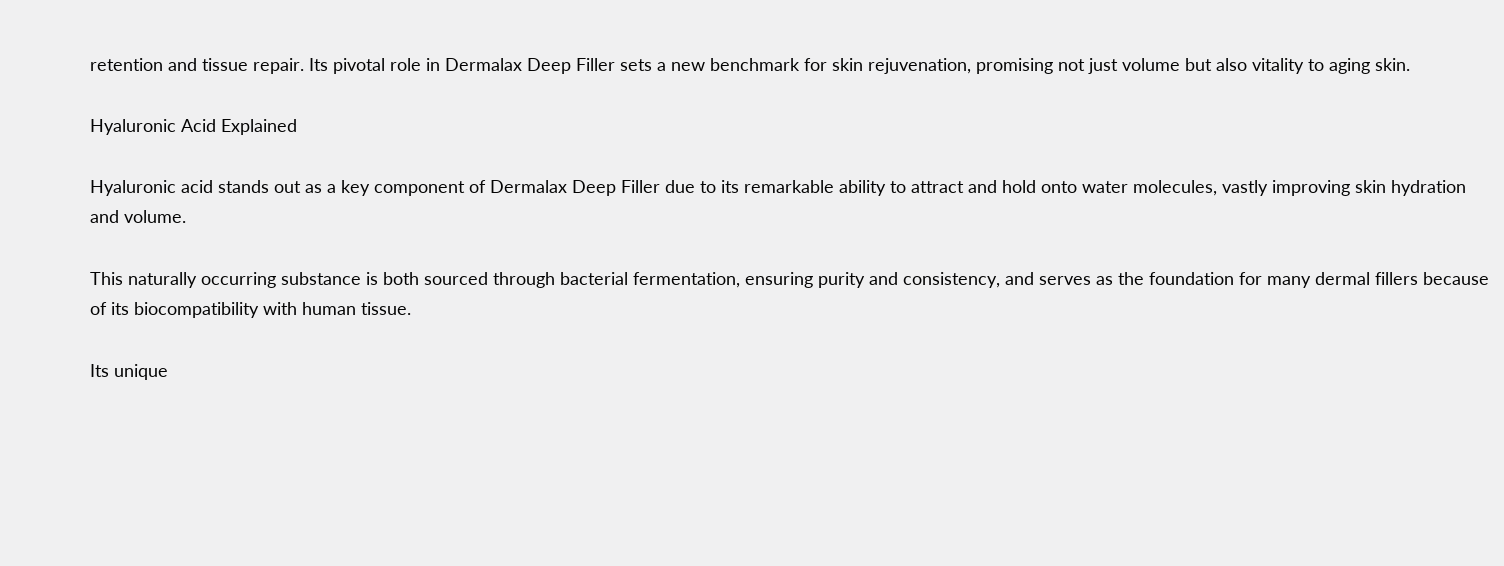retention and tissue repair. Its pivotal role in Dermalax Deep Filler sets a new benchmark for skin rejuvenation, promising not just volume but also vitality to aging skin.

Hyaluronic Acid Explained

Hyaluronic acid stands out as a key component of Dermalax Deep Filler due to its remarkable ability to attract and hold onto water molecules, vastly improving skin hydration and volume.

This naturally occurring substance is both sourced through bacterial fermentation, ensuring purity and consistency, and serves as the foundation for many dermal fillers because of its biocompatibility with human tissue.

Its unique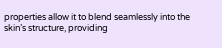properties allow it to blend seamlessly into the skin’s structure, providing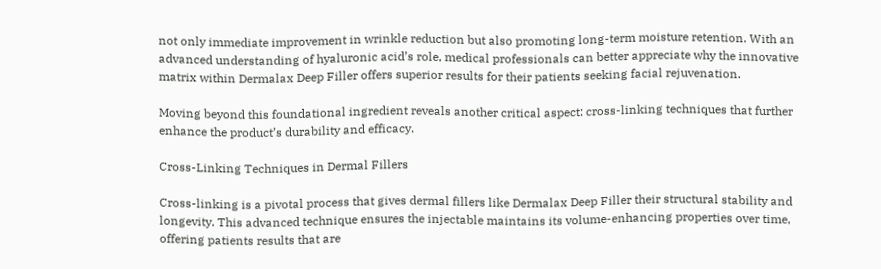not only immediate improvement in wrinkle reduction but also promoting long-term moisture retention. With an advanced understanding of hyaluronic acid’s role, medical professionals can better appreciate why the innovative matrix within Dermalax Deep Filler offers superior results for their patients seeking facial rejuvenation.

Moving beyond this foundational ingredient reveals another critical aspect: cross-linking techniques that further enhance the product’s durability and efficacy.

Cross-Linking Techniques in Dermal Fillers

Cross-linking is a pivotal process that gives dermal fillers like Dermalax Deep Filler their structural stability and longevity. This advanced technique ensures the injectable maintains its volume-enhancing properties over time, offering patients results that are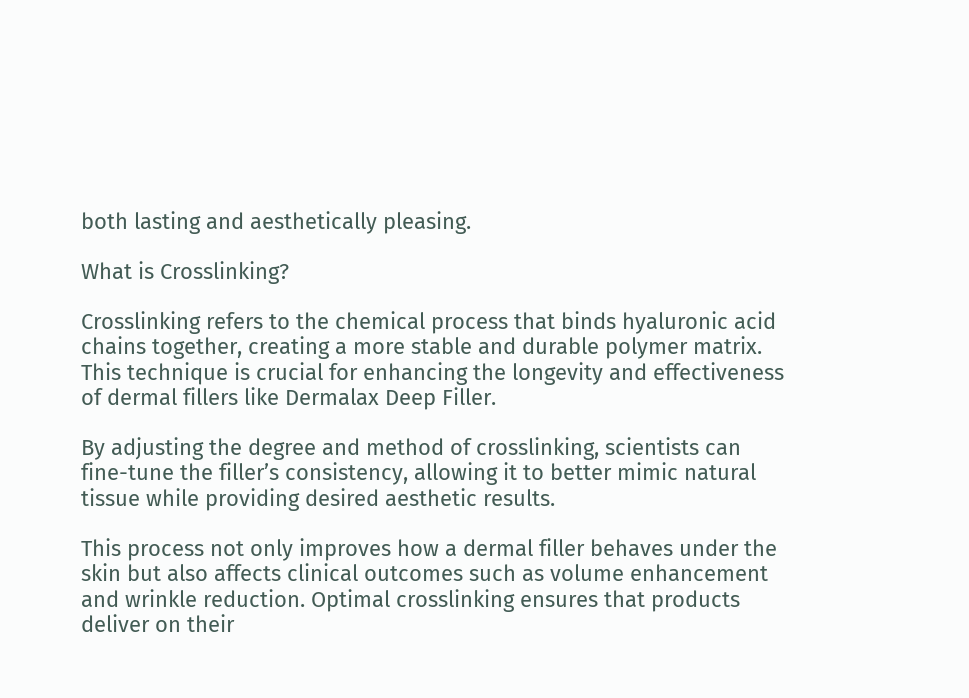both lasting and aesthetically pleasing.

What is Crosslinking?

Crosslinking refers to the chemical process that binds hyaluronic acid chains together, creating a more stable and durable polymer matrix. This technique is crucial for enhancing the longevity and effectiveness of dermal fillers like Dermalax Deep Filler.

By adjusting the degree and method of crosslinking, scientists can fine-tune the filler’s consistency, allowing it to better mimic natural tissue while providing desired aesthetic results.

This process not only improves how a dermal filler behaves under the skin but also affects clinical outcomes such as volume enhancement and wrinkle reduction. Optimal crosslinking ensures that products deliver on their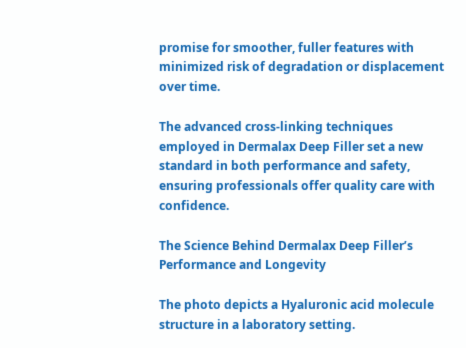promise for smoother, fuller features with minimized risk of degradation or displacement over time.

The advanced cross-linking techniques employed in Dermalax Deep Filler set a new standard in both performance and safety, ensuring professionals offer quality care with confidence.

The Science Behind Dermalax Deep Filler’s Performance and Longevity

The photo depicts a Hyaluronic acid molecule structure in a laboratory setting.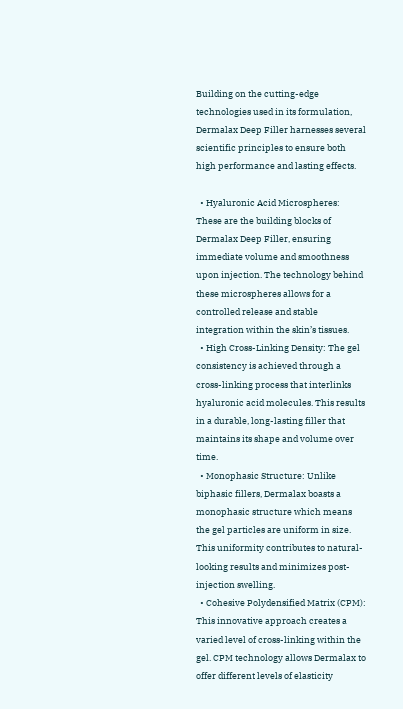Building on the cutting-edge technologies used in its formulation, Dermalax Deep Filler harnesses several scientific principles to ensure both high performance and lasting effects.

  • Hyaluronic Acid Microspheres: These are the building blocks of Dermalax Deep Filler, ensuring immediate volume and smoothness upon injection. The technology behind these microspheres allows for a controlled release and stable integration within the skin’s tissues.
  • High Cross-Linking Density: The gel consistency is achieved through a cross-linking process that interlinks hyaluronic acid molecules. This results in a durable, long-lasting filler that maintains its shape and volume over time.
  • Monophasic Structure: Unlike biphasic fillers, Dermalax boasts a monophasic structure which means the gel particles are uniform in size. This uniformity contributes to natural-looking results and minimizes post-injection swelling.
  • Cohesive Polydensified Matrix (CPM): This innovative approach creates a varied level of cross-linking within the gel. CPM technology allows Dermalax to offer different levels of elasticity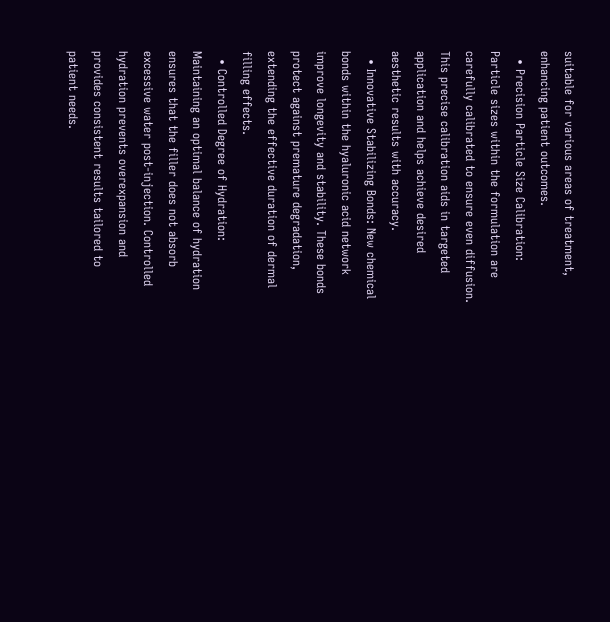suitable for various areas of treatment, enhancing patient outcomes.
  • Precision Particle Size Calibration: Particle sizes within the formulation are carefully calibrated to ensure even diffusion. This precise calibration aids in targeted application and helps achieve desired aesthetic results with accuracy.
  • Innovative Stabilizing Bonds: New chemical bonds within the hyaluronic acid network improve longevity and stability. These bonds protect against premature degradation, extending the effective duration of dermal filling effects.
  • Controlled Degree of Hydration: Maintaining an optimal balance of hydration ensures that the filler does not absorb excessive water post-injection. Controlled hydration prevents overexpansion and provides consistent results tailored to patient needs.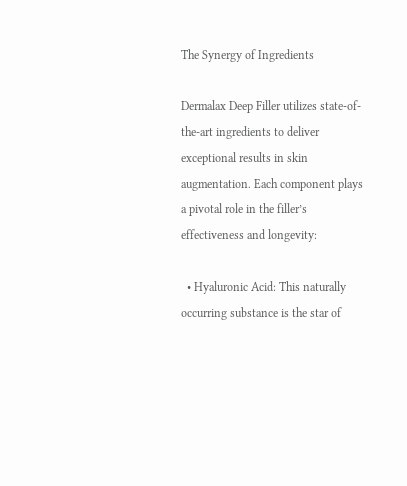The Synergy of Ingredients

Dermalax Deep Filler utilizes state-of-the-art ingredients to deliver exceptional results in skin augmentation. Each component plays a pivotal role in the filler’s effectiveness and longevity:

  • Hyaluronic Acid: This naturally occurring substance is the star of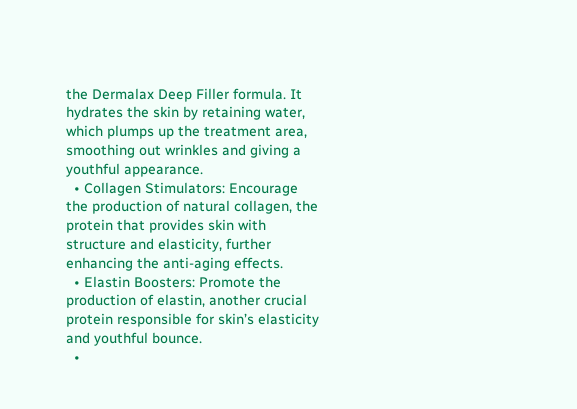the Dermalax Deep Filler formula. It hydrates the skin by retaining water, which plumps up the treatment area, smoothing out wrinkles and giving a youthful appearance.
  • Collagen Stimulators: Encourage the production of natural collagen, the protein that provides skin with structure and elasticity, further enhancing the anti-aging effects.
  • Elastin Boosters: Promote the production of elastin, another crucial protein responsible for skin’s elasticity and youthful bounce.
  •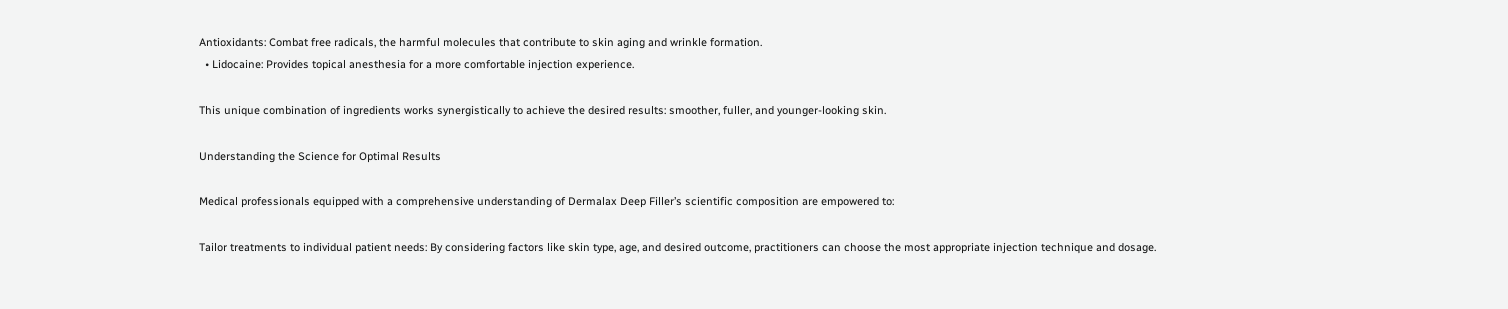Antioxidants: Combat free radicals, the harmful molecules that contribute to skin aging and wrinkle formation.
  • Lidocaine: Provides topical anesthesia for a more comfortable injection experience.

This unique combination of ingredients works synergistically to achieve the desired results: smoother, fuller, and younger-looking skin.

Understanding the Science for Optimal Results

Medical professionals equipped with a comprehensive understanding of Dermalax Deep Filler’s scientific composition are empowered to:

Tailor treatments to individual patient needs: By considering factors like skin type, age, and desired outcome, practitioners can choose the most appropriate injection technique and dosage.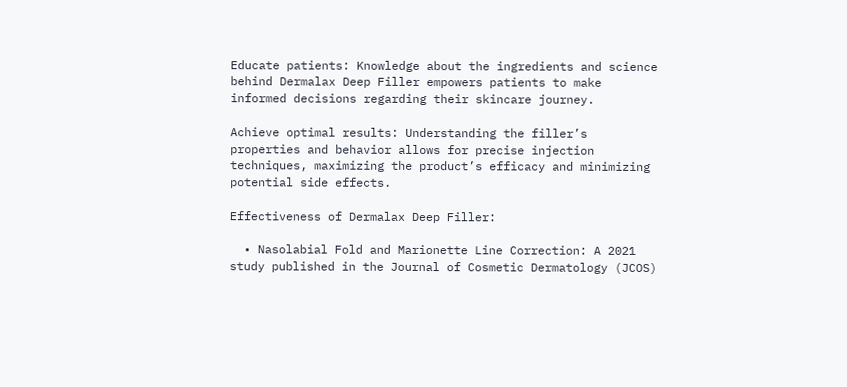Educate patients: Knowledge about the ingredients and science behind Dermalax Deep Filler empowers patients to make informed decisions regarding their skincare journey.

Achieve optimal results: Understanding the filler’s properties and behavior allows for precise injection techniques, maximizing the product’s efficacy and minimizing potential side effects.

Effectiveness of Dermalax Deep Filler:

  • Nasolabial Fold and Marionette Line Correction: A 2021 study published in the Journal of Cosmetic Dermatology (JCOS)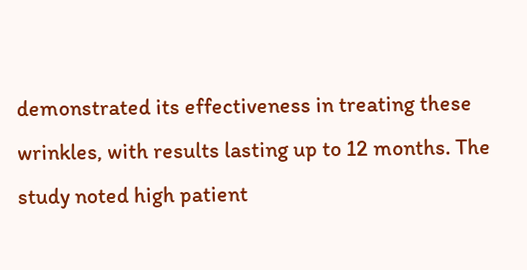demonstrated its effectiveness in treating these wrinkles, with results lasting up to 12 months. The study noted high patient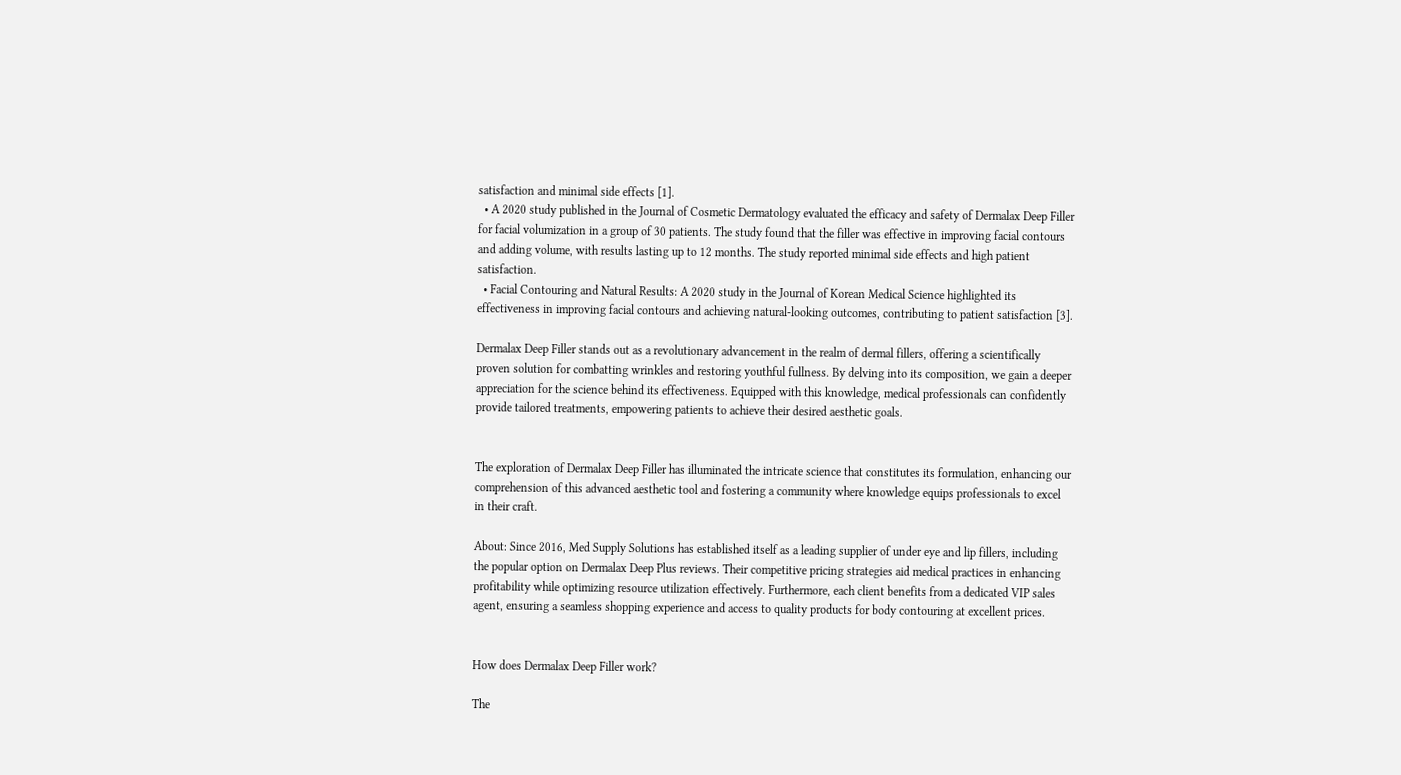satisfaction and minimal side effects [1].
  • A 2020 study published in the Journal of Cosmetic Dermatology evaluated the efficacy and safety of Dermalax Deep Filler for facial volumization in a group of 30 patients. The study found that the filler was effective in improving facial contours and adding volume, with results lasting up to 12 months. The study reported minimal side effects and high patient satisfaction.
  • Facial Contouring and Natural Results: A 2020 study in the Journal of Korean Medical Science highlighted its effectiveness in improving facial contours and achieving natural-looking outcomes, contributing to patient satisfaction [3].

Dermalax Deep Filler stands out as a revolutionary advancement in the realm of dermal fillers, offering a scientifically proven solution for combatting wrinkles and restoring youthful fullness. By delving into its composition, we gain a deeper appreciation for the science behind its effectiveness. Equipped with this knowledge, medical professionals can confidently provide tailored treatments, empowering patients to achieve their desired aesthetic goals.


The exploration of Dermalax Deep Filler has illuminated the intricate science that constitutes its formulation, enhancing our comprehension of this advanced aesthetic tool and fostering a community where knowledge equips professionals to excel in their craft.

About: Since 2016, Med Supply Solutions has established itself as a leading supplier of under eye and lip fillers, including the popular option on Dermalax Deep Plus reviews. Their competitive pricing strategies aid medical practices in enhancing profitability while optimizing resource utilization effectively. Furthermore, each client benefits from a dedicated VIP sales agent, ensuring a seamless shopping experience and access to quality products for body contouring at excellent prices.


How does Dermalax Deep Filler work?

The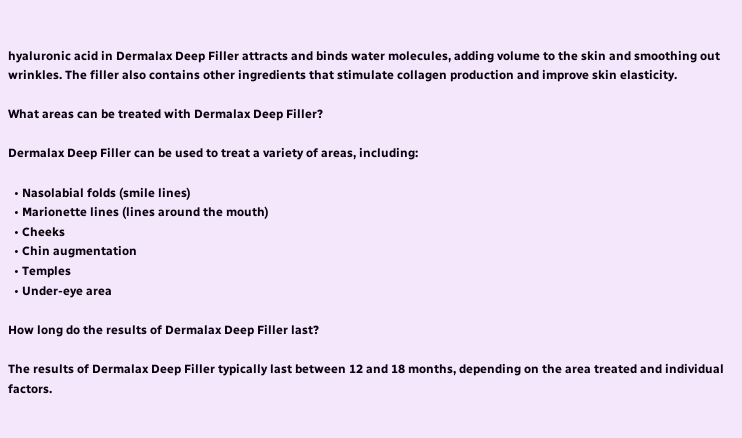hyaluronic acid in Dermalax Deep Filler attracts and binds water molecules, adding volume to the skin and smoothing out wrinkles. The filler also contains other ingredients that stimulate collagen production and improve skin elasticity.

What areas can be treated with Dermalax Deep Filler?

Dermalax Deep Filler can be used to treat a variety of areas, including:

  • Nasolabial folds (smile lines)
  • Marionette lines (lines around the mouth)
  • Cheeks
  • Chin augmentation
  • Temples
  • Under-eye area

How long do the results of Dermalax Deep Filler last?

The results of Dermalax Deep Filler typically last between 12 and 18 months, depending on the area treated and individual factors.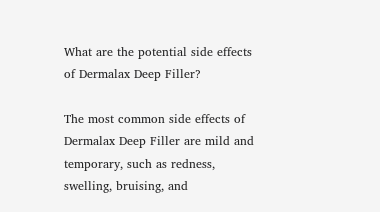What are the potential side effects of Dermalax Deep Filler?

The most common side effects of Dermalax Deep Filler are mild and temporary, such as redness, swelling, bruising, and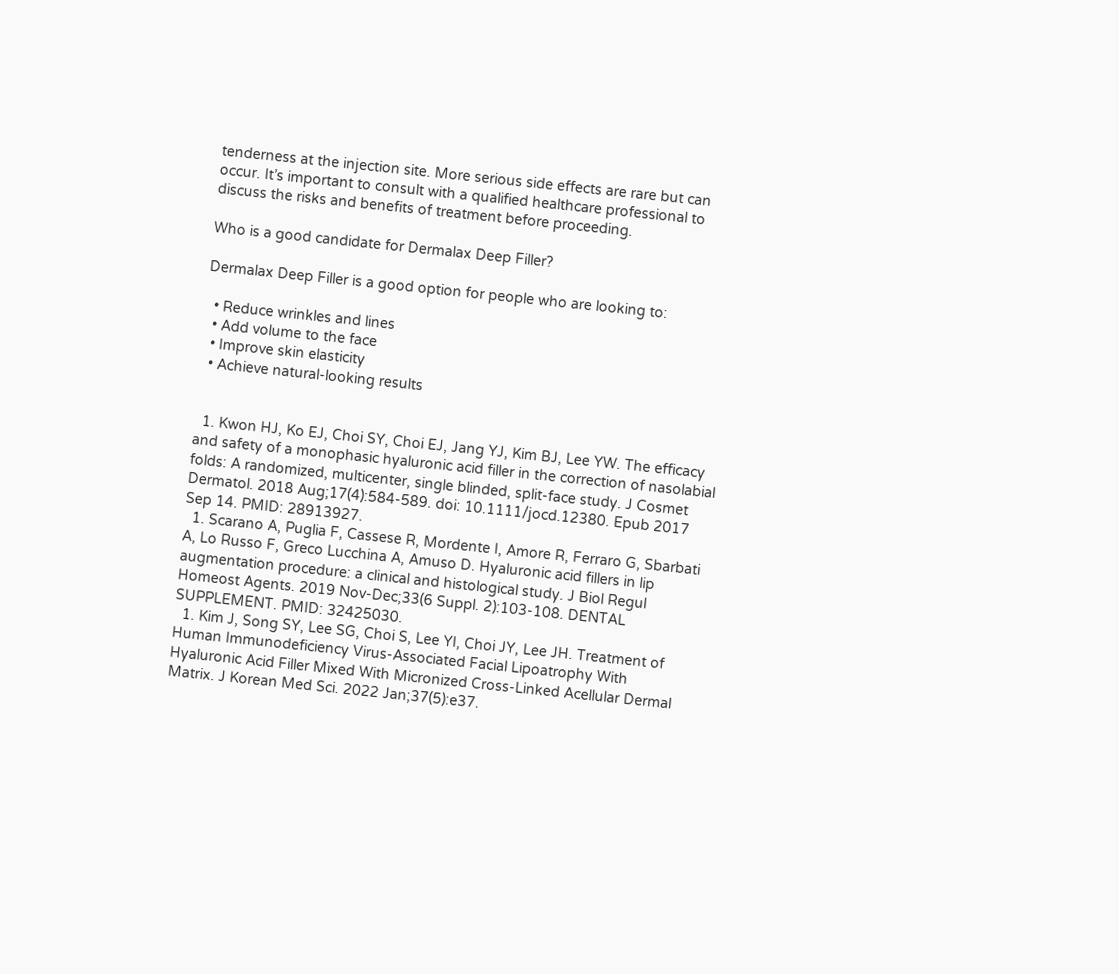tenderness at the injection site. More serious side effects are rare but can occur. It’s important to consult with a qualified healthcare professional to discuss the risks and benefits of treatment before proceeding.

Who is a good candidate for Dermalax Deep Filler?

Dermalax Deep Filler is a good option for people who are looking to:

  • Reduce wrinkles and lines
  • Add volume to the face
  • Improve skin elasticity
  • Achieve natural-looking results


  1. Kwon HJ, Ko EJ, Choi SY, Choi EJ, Jang YJ, Kim BJ, Lee YW. The efficacy and safety of a monophasic hyaluronic acid filler in the correction of nasolabial folds: A randomized, multicenter, single blinded, split-face study. J Cosmet Dermatol. 2018 Aug;17(4):584-589. doi: 10.1111/jocd.12380. Epub 2017 Sep 14. PMID: 28913927.
  1. Scarano A, Puglia F, Cassese R, Mordente I, Amore R, Ferraro G, Sbarbati A, Lo Russo F, Greco Lucchina A, Amuso D. Hyaluronic acid fillers in lip augmentation procedure: a clinical and histological study. J Biol Regul Homeost Agents. 2019 Nov-Dec;33(6 Suppl. 2):103-108. DENTAL SUPPLEMENT. PMID: 32425030.
  1. Kim J, Song SY, Lee SG, Choi S, Lee YI, Choi JY, Lee JH. Treatment of Human Immunodeficiency Virus-Associated Facial Lipoatrophy With Hyaluronic Acid Filler Mixed With Micronized Cross-Linked Acellular Dermal Matrix. J Korean Med Sci. 2022 Jan;37(5):e37.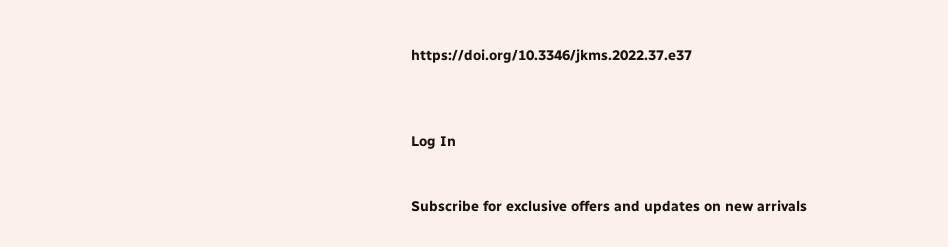https://doi.org/10.3346/jkms.2022.37.e37



Log In


Subscribe for exclusive offers and updates on new arrivals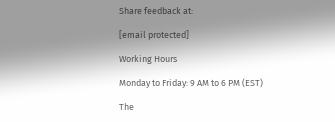Share feedback at:

[email protected]

Working Hours

Monday to Friday: 9 AM to 6 PM (EST)

The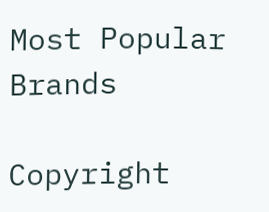Most Popular Brands

Copyright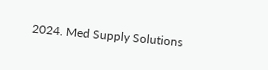2024. Med Supply Solutions